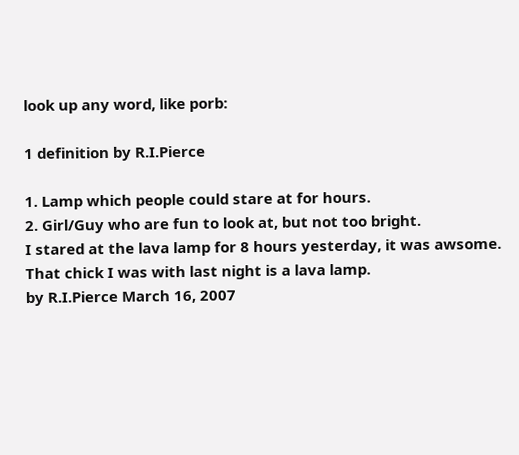look up any word, like porb:

1 definition by R.I.Pierce

1. Lamp which people could stare at for hours.
2. Girl/Guy who are fun to look at, but not too bright.
I stared at the lava lamp for 8 hours yesterday, it was awsome.
That chick I was with last night is a lava lamp.
by R.I.Pierce March 16, 2007